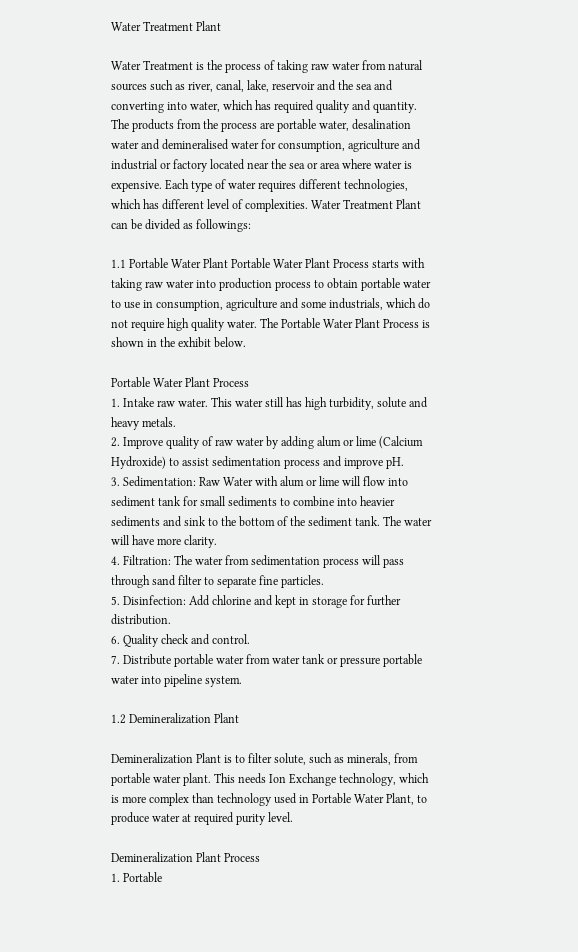Water Treatment Plant

Water Treatment is the process of taking raw water from natural sources such as river, canal, lake, reservoir and the sea and converting into water, which has required quality and quantity. The products from the process are portable water, desalination water and demineralised water for consumption, agriculture and industrial or factory located near the sea or area where water is expensive. Each type of water requires different technologies, which has different level of complexities. Water Treatment Plant can be divided as followings:

1.1 Portable Water Plant Portable Water Plant Process starts with taking raw water into production process to obtain portable water to use in consumption, agriculture and some industrials, which do not require high quality water. The Portable Water Plant Process is shown in the exhibit below.

Portable Water Plant Process
1. Intake raw water. This water still has high turbidity, solute and heavy metals.
2. Improve quality of raw water by adding alum or lime (Calcium Hydroxide) to assist sedimentation process and improve pH.
3. Sedimentation: Raw Water with alum or lime will flow into sediment tank for small sediments to combine into heavier sediments and sink to the bottom of the sediment tank. The water will have more clarity.
4. Filtration: The water from sedimentation process will pass through sand filter to separate fine particles.
5. Disinfection: Add chlorine and kept in storage for further distribution.
6. Quality check and control.
7. Distribute portable water from water tank or pressure portable water into pipeline system.

1.2 Demineralization Plant

Demineralization Plant is to filter solute, such as minerals, from portable water plant. This needs Ion Exchange technology, which is more complex than technology used in Portable Water Plant, to produce water at required purity level.

Demineralization Plant Process
1. Portable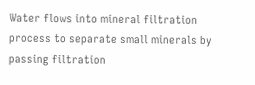Water flows into mineral filtration process to separate small minerals by passing filtration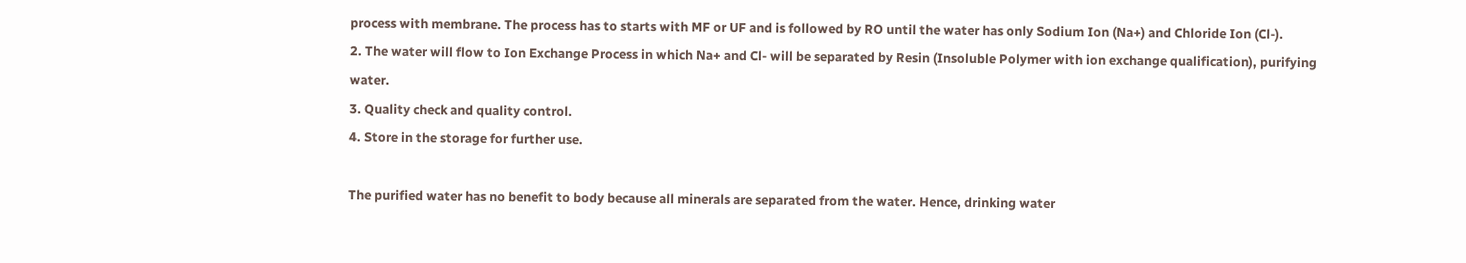process with membrane. The process has to starts with MF or UF and is followed by RO until the water has only Sodium Ion (Na+) and Chloride Ion (Cl-).
2. The water will flow to Ion Exchange Process in which Na+ and Cl- will be separated by Resin (Insoluble Polymer with ion exchange qualification), purifying water.
3. Quality check and quality control.
4. Store in the storage for further use.

The purified water has no benefit to body because all minerals are separated from the water. Hence, drinking water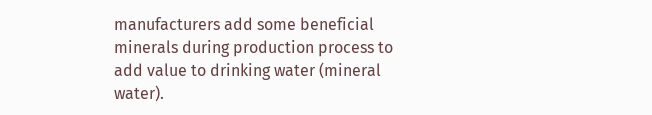manufacturers add some beneficial minerals during production process to add value to drinking water (mineral water).